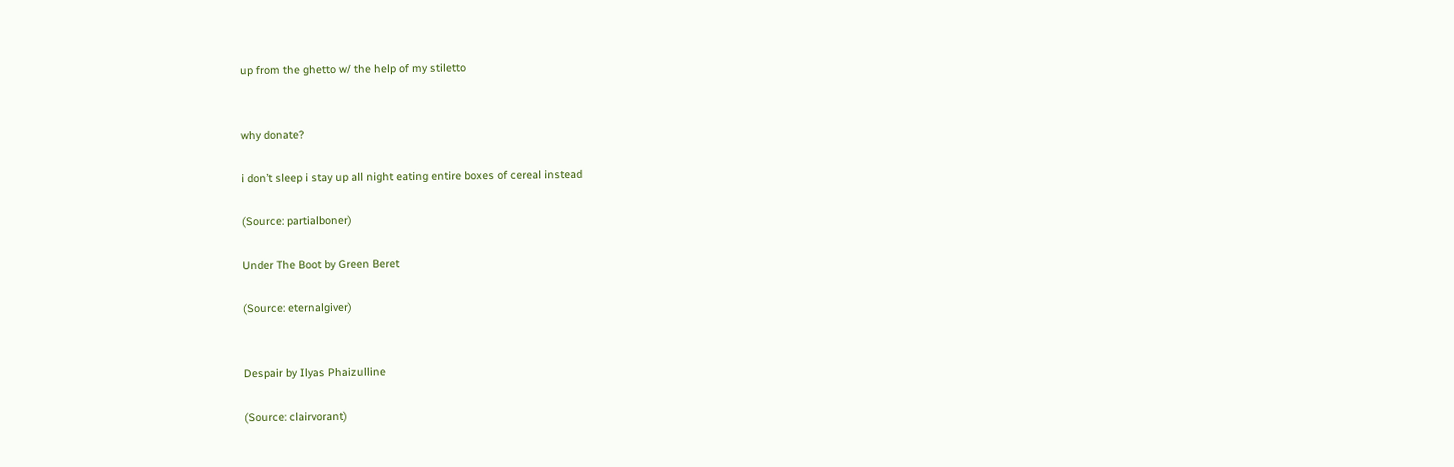up from the ghetto w/ the help of my stiletto


why donate?

i don’t sleep i stay up all night eating entire boxes of cereal instead

(Source: partialboner)

Under The Boot by Green Beret

(Source: eternalgiver)


Despair by Ilyas Phaizulline

(Source: clairvorant)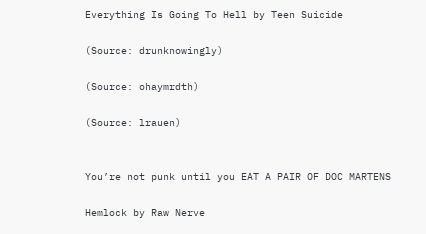Everything Is Going To Hell by Teen Suicide

(Source: drunknowingly)

(Source: ohaymrdth)

(Source: lrauen)


You’re not punk until you EAT A PAIR OF DOC MARTENS

Hemlock by Raw Nerve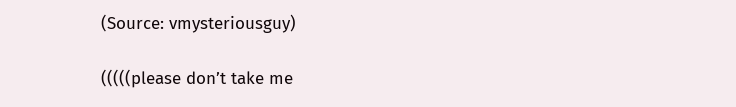(Source: vmysteriousguy)

(((((please don’t take me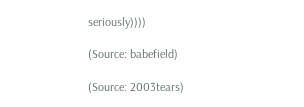seriously))))

(Source: babefield)

(Source: 2003tears)